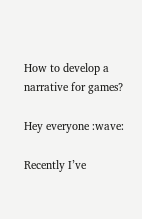How to develop a narrative for games?

Hey everyone :wave:

Recently I’ve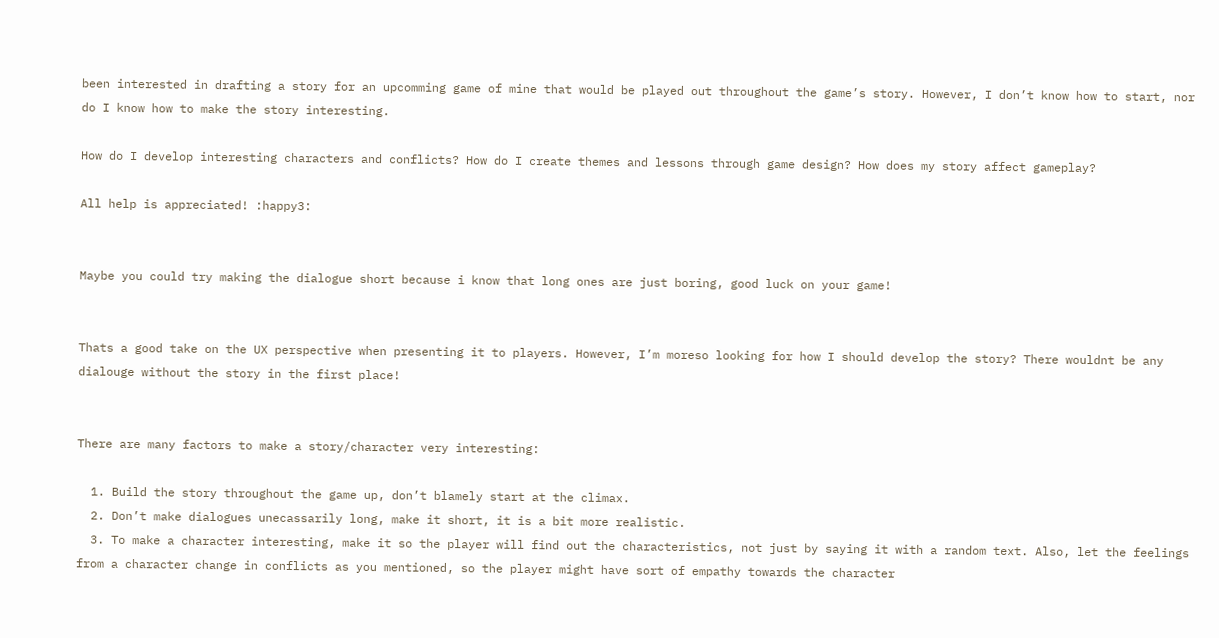been interested in drafting a story for an upcomming game of mine that would be played out throughout the game’s story. However, I don’t know how to start, nor do I know how to make the story interesting.

How do I develop interesting characters and conflicts? How do I create themes and lessons through game design? How does my story affect gameplay?

All help is appreciated! :happy3:


Maybe you could try making the dialogue short because i know that long ones are just boring, good luck on your game!


Thats a good take on the UX perspective when presenting it to players. However, I’m moreso looking for how I should develop the story? There wouldnt be any dialouge without the story in the first place!


There are many factors to make a story/character very interesting:

  1. Build the story throughout the game up, don’t blamely start at the climax.
  2. Don’t make dialogues unecassarily long, make it short, it is a bit more realistic.
  3. To make a character interesting, make it so the player will find out the characteristics, not just by saying it with a random text. Also, let the feelings from a character change in conflicts as you mentioned, so the player might have sort of empathy towards the character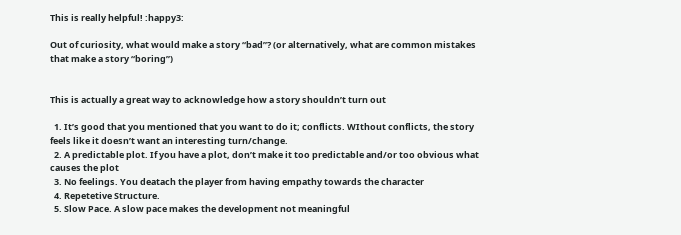This is really helpful! :happy3:

Out of curiosity, what would make a story “bad”? (or alternatively, what are common mistakes that make a story “boring”)


This is actually a great way to acknowledge how a story shouldn’t turn out

  1. It’s good that you mentioned that you want to do it; conflicts. WIthout conflicts, the story feels like it doesn’t want an interesting turn/change.
  2. A predictable plot. If you have a plot, don’t make it too predictable and/or too obvious what causes the plot
  3. No feelings. You deatach the player from having empathy towards the character
  4. Repetetive Structure.
  5. Slow Pace. A slow pace makes the development not meaningful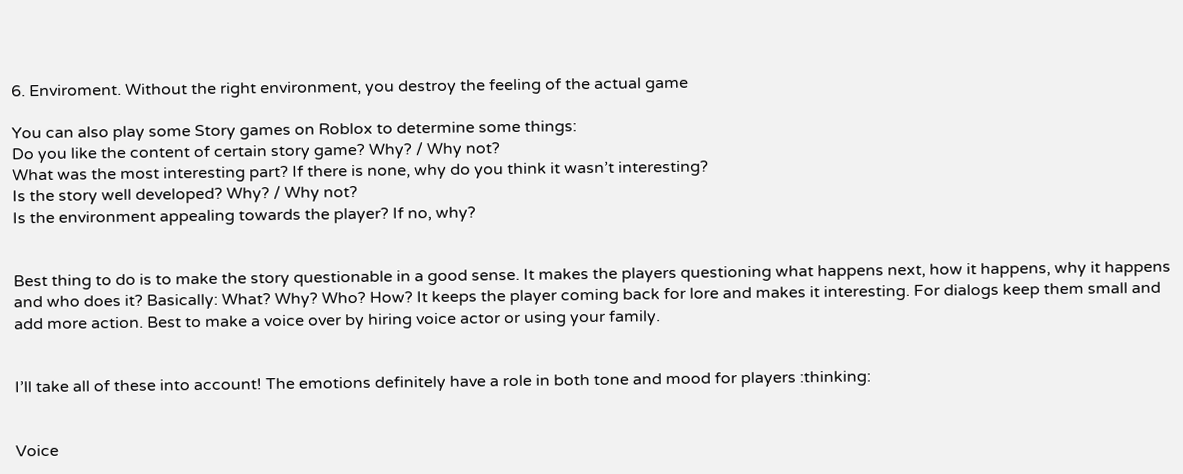6. Enviroment. Without the right environment, you destroy the feeling of the actual game

You can also play some Story games on Roblox to determine some things:
Do you like the content of certain story game? Why? / Why not?
What was the most interesting part? If there is none, why do you think it wasn’t interesting?
Is the story well developed? Why? / Why not?
Is the environment appealing towards the player? If no, why?


Best thing to do is to make the story questionable in a good sense. It makes the players questioning what happens next, how it happens, why it happens and who does it? Basically: What? Why? Who? How? It keeps the player coming back for lore and makes it interesting. For dialogs keep them small and add more action. Best to make a voice over by hiring voice actor or using your family.


I’ll take all of these into account! The emotions definitely have a role in both tone and mood for players :thinking:


Voice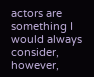actors are something I would always consider, however,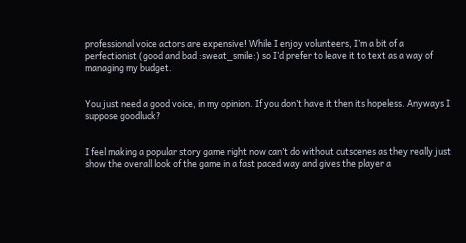professional voice actors are expensive! While I enjoy volunteers, I’m a bit of a perfectionist (good and bad :sweat_smile:) so I’d prefer to leave it to text as a way of managing my budget.


You just need a good voice, in my opinion. If you don’t have it then its hopeless. Anyways I suppose goodluck?


I feel making a popular story game right now can’t do without cutscenes as they really just show the overall look of the game in a fast paced way and gives the player a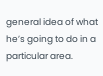general idea of what he’s going to do in a particular area.